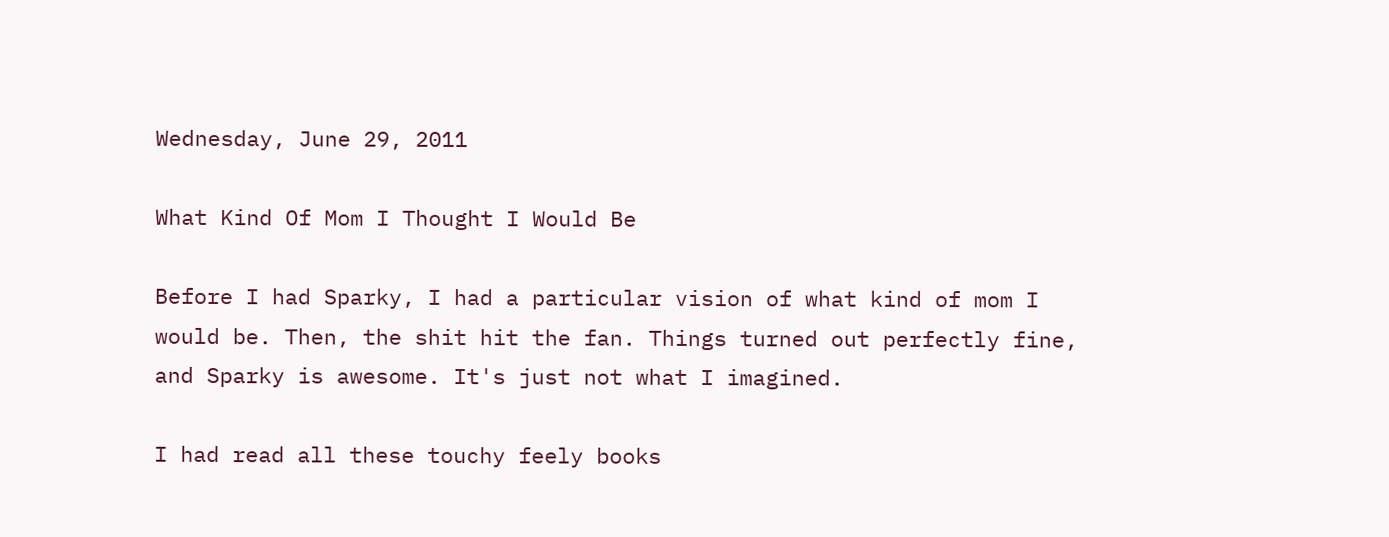Wednesday, June 29, 2011

What Kind Of Mom I Thought I Would Be

Before I had Sparky, I had a particular vision of what kind of mom I would be. Then, the shit hit the fan. Things turned out perfectly fine, and Sparky is awesome. It's just not what I imagined.

I had read all these touchy feely books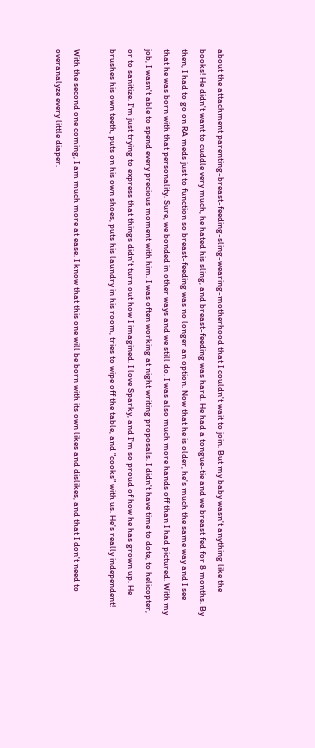about the attachment parenting-breast-feeding-sling-wearing-motherhood that I couldn't wait to join. But my baby wasn't anything like the books! He didn't want to cuddle very much, he hated his sling, and breast-feeding was hard. He had a tongue-tie and we breast fed for 8 months. By then, I had to go on RA meds just to function so breast-feeding was no longer an option. Now that he is older, he's much the same way and I see that he was born with that personality. Sure, we bonded in other ways and we still do. I was also much more hands off than I had pictured. With my job, I wasn't able to spend every precious moment with him. I was often working at night writing proposals. I didn't have time to dote, to helicopter, or to sanitize. I'm just trying to express that things didn't turn out how I imagined. I love Sparky, and I'm so proud of how he has grown up. He brushes his own teeth, puts on his own shoes, puts his laundry in his room, tries to wipe off the table, and "cooks" with us. He's really independent!

With the second one coming, I am much more at ease. I know that this one will be born with its own likes and dislikes, and that I don't need to overanalyze every little diaper.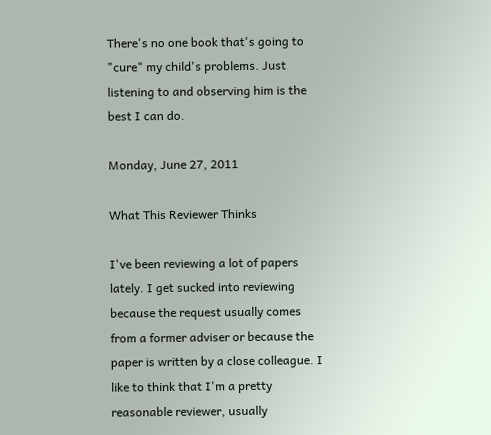There's no one book that's going to "cure" my child's problems. Just listening to and observing him is the best I can do.

Monday, June 27, 2011

What This Reviewer Thinks

I've been reviewing a lot of papers lately. I get sucked into reviewing because the request usually comes from a former adviser or because the paper is written by a close colleague. I like to think that I'm a pretty reasonable reviewer, usually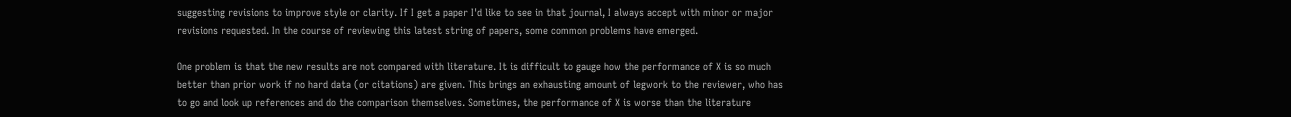suggesting revisions to improve style or clarity. If I get a paper I'd like to see in that journal, I always accept with minor or major revisions requested. In the course of reviewing this latest string of papers, some common problems have emerged.

One problem is that the new results are not compared with literature. It is difficult to gauge how the performance of X is so much better than prior work if no hard data (or citations) are given. This brings an exhausting amount of legwork to the reviewer, who has to go and look up references and do the comparison themselves. Sometimes, the performance of X is worse than the literature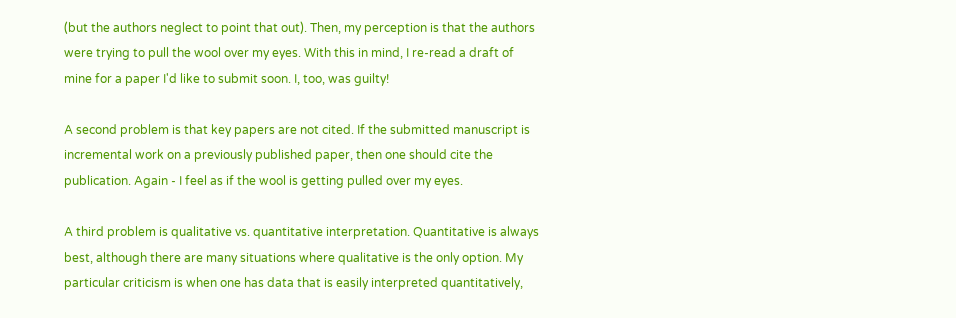(but the authors neglect to point that out). Then, my perception is that the authors were trying to pull the wool over my eyes. With this in mind, I re-read a draft of mine for a paper I'd like to submit soon. I, too, was guilty!

A second problem is that key papers are not cited. If the submitted manuscript is incremental work on a previously published paper, then one should cite the publication. Again - I feel as if the wool is getting pulled over my eyes.

A third problem is qualitative vs. quantitative interpretation. Quantitative is always best, although there are many situations where qualitative is the only option. My particular criticism is when one has data that is easily interpreted quantitatively,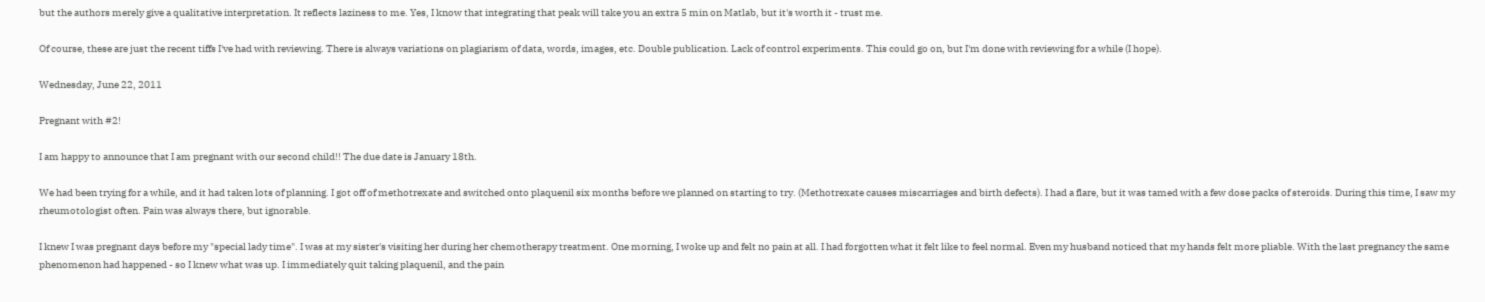but the authors merely give a qualitative interpretation. It reflects laziness to me. Yes, I know that integrating that peak will take you an extra 5 min on Matlab, but it's worth it - trust me.

Of course, these are just the recent tiffs I've had with reviewing. There is always variations on plagiarism of data, words, images, etc. Double publication. Lack of control experiments. This could go on, but I'm done with reviewing for a while (I hope).

Wednesday, June 22, 2011

Pregnant with #2!

I am happy to announce that I am pregnant with our second child!! The due date is January 18th.

We had been trying for a while, and it had taken lots of planning. I got off of methotrexate and switched onto plaquenil six months before we planned on starting to try. (Methotrexate causes miscarriages and birth defects). I had a flare, but it was tamed with a few dose packs of steroids. During this time, I saw my rheumotologist often. Pain was always there, but ignorable.

I knew I was pregnant days before my "special lady time". I was at my sister's visiting her during her chemotherapy treatment. One morning, I woke up and felt no pain at all. I had forgotten what it felt like to feel normal. Even my husband noticed that my hands felt more pliable. With the last pregnancy the same phenomenon had happened - so I knew what was up. I immediately quit taking plaquenil, and the pain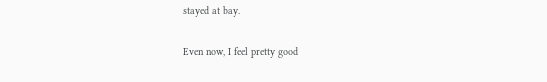stayed at bay.

Even now, I feel pretty good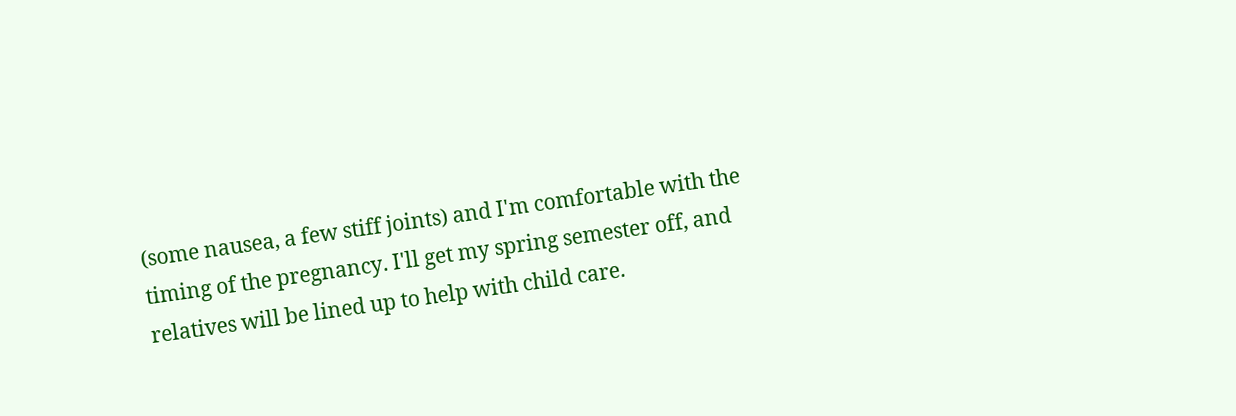(some nausea, a few stiff joints) and I'm comfortable with the timing of the pregnancy. I'll get my spring semester off, and relatives will be lined up to help with child care.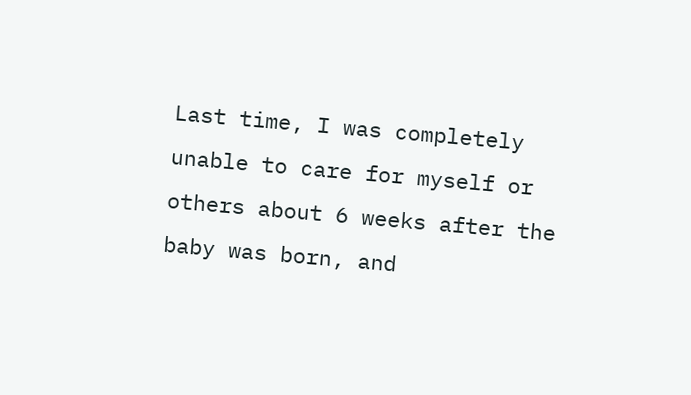Last time, I was completely unable to care for myself or others about 6 weeks after the baby was born, and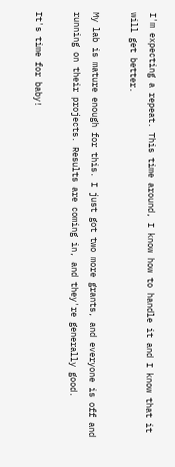I'm expecting a repeat. This time around, I know how to handle it and I know that it will get better.

My lab is mature enough for this. I just got two more grants, and everyone is off and running on their projects. Results are coming in, and they're generally good.

It's time for baby!